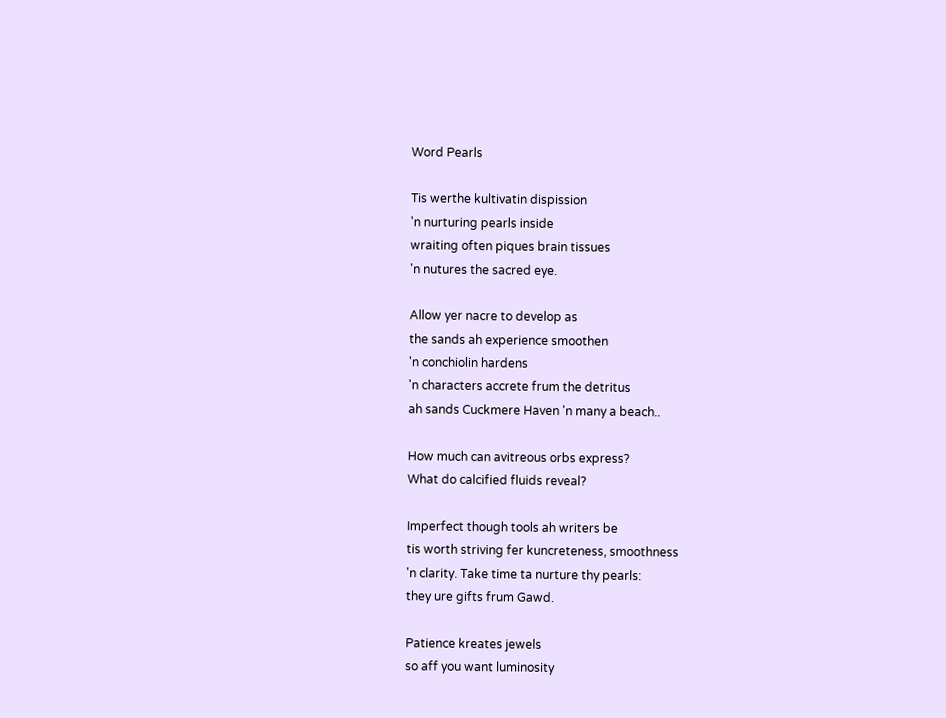Word Pearls

Tis werthe kultivatin dispission
'n nurturing pearls inside
wraiting often piques brain tissues
'n nutures the sacred eye.

Allow yer nacre to develop as
the sands ah experience smoothen
'n conchiolin hardens
'n characters accrete frum the detritus
ah sands Cuckmere Haven 'n many a beach..

How much can avitreous orbs express?
What do calcified fluids reveal?

Imperfect though tools ah writers be
tis worth striving fer kuncreteness, smoothness
'n clarity. Take time ta nurture thy pearls:
they ure gifts frum Gawd.

Patience kreates jewels
so aff you want luminosity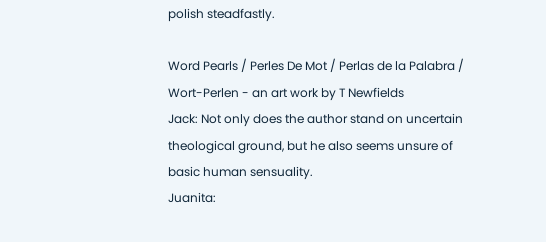polish steadfastly.

Word Pearls / Perles De Mot / Perlas de la Palabra / Wort-Perlen - an art work by T Newfields
Jack: Not only does the author stand on uncertain theological ground, but he also seems unsure of basic human sensuality.
Juanita: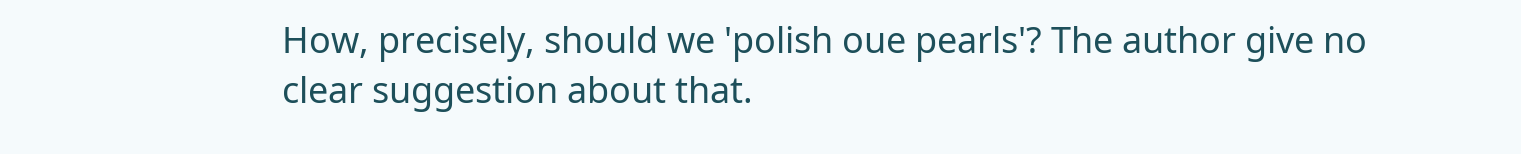How, precisely, should we 'polish oue pearls'? The author give no clear suggestion about that.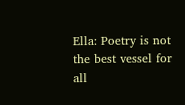Ella: Poetry is not the best vessel for all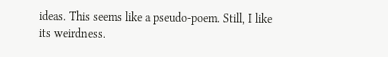ideas. This seems like a pseudo-poem. Still, I like its weirdness.